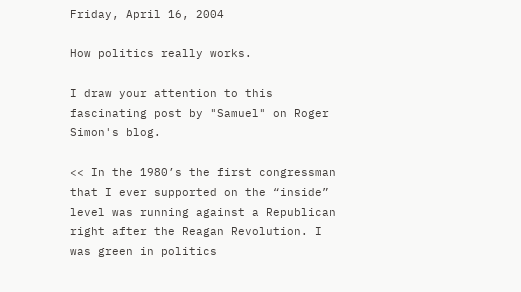Friday, April 16, 2004

How politics really works.

I draw your attention to this fascinating post by "Samuel" on Roger Simon's blog.

<< In the 1980’s the first congressman that I ever supported on the “inside” level was running against a Republican right after the Reagan Revolution. I was green in politics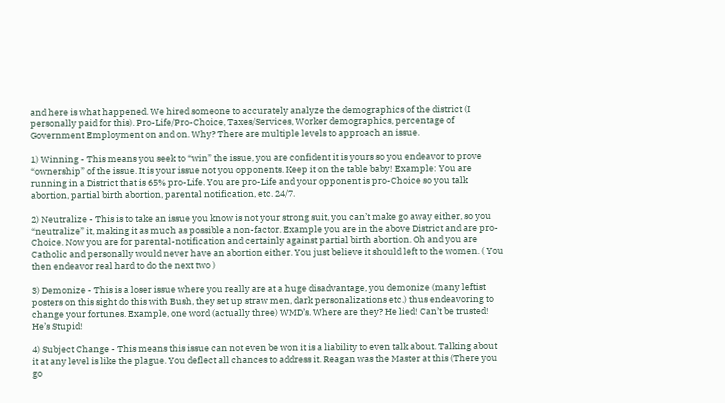and here is what happened. We hired someone to accurately analyze the demographics of the district (I personally paid for this). Pro-Life/Pro-Choice, Taxes/Services, Worker demographics, percentage of Government Employment on and on. Why? There are multiple levels to approach an issue.

1) Winning - This means you seek to “win” the issue, you are confident it is yours so you endeavor to prove “ownership” of the issue. It is your issue not you opponents. Keep it on the table baby! Example: You are running in a District that is 65% pro-Life. You are pro-Life and your opponent is pro-Choice so you talk abortion, partial birth abortion, parental notification, etc. 24/7.

2) Neutralize - This is to take an issue you know is not your strong suit, you can’t make go away either, so you “neutralize” it, making it as much as possible a non-factor. Example you are in the above District and are pro-Choice. Now you are for parental-notification and certainly against partial birth abortion. Oh and you are Catholic and personally would never have an abortion either. You just believe it should left to the women. ( You then endeavor real hard to do the next two )

3) Demonize - This is a loser issue where you really are at a huge disadvantage, you demonize (many leftist posters on this sight do this with Bush, they set up straw men, dark personalizations etc.) thus endeavoring to change your fortunes. Example, one word (actually three) WMD’s. Where are they? He lied! Can’t be trusted! He’s Stupid!

4) Subject Change - This means this issue can not even be won it is a liability to even talk about. Talking about it at any level is like the plague. You deflect all chances to address it. Reagan was the Master at this (There you go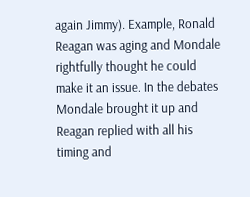again Jimmy). Example, Ronald Reagan was aging and Mondale rightfully thought he could make it an issue. In the debates Mondale brought it up and Reagan replied with all his timing and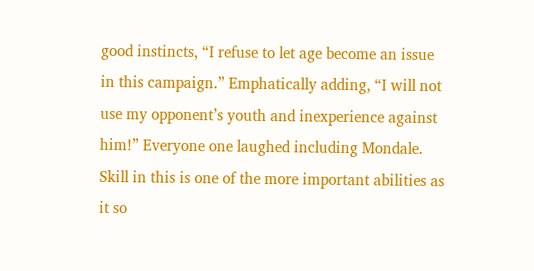good instincts, “I refuse to let age become an issue in this campaign.” Emphatically adding, “I will not use my opponent’s youth and inexperience against him!” Everyone one laughed including Mondale. Skill in this is one of the more important abilities as it so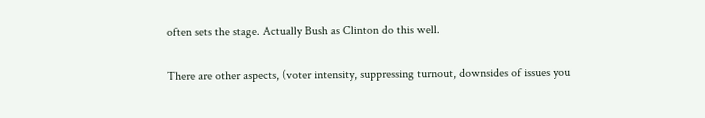often sets the stage. Actually Bush as Clinton do this well.

There are other aspects, (voter intensity, suppressing turnout, downsides of issues you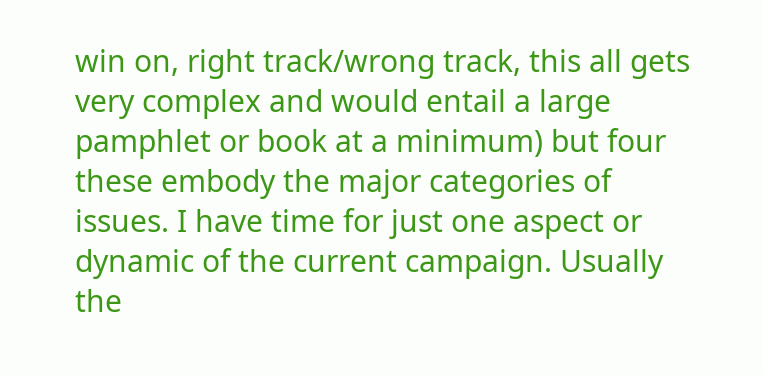win on, right track/wrong track, this all gets very complex and would entail a large pamphlet or book at a minimum) but four these embody the major categories of issues. I have time for just one aspect or dynamic of the current campaign. Usually the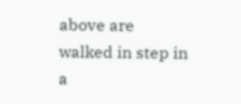above are walked in step in a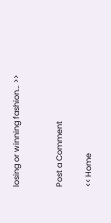losing or winning fashion… >>


Post a Comment

<< Home